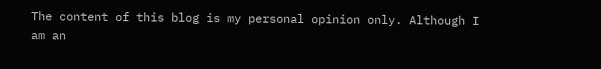The content of this blog is my personal opinion only. Although I am an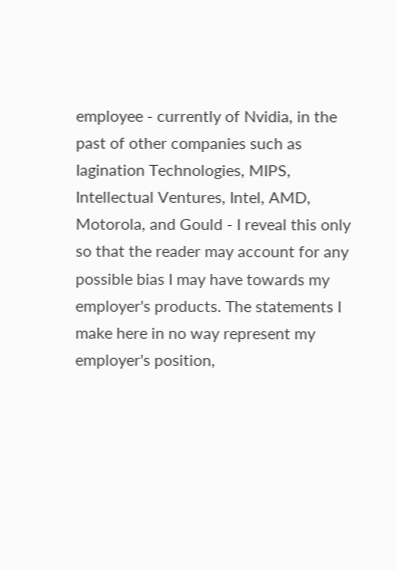employee - currently of Nvidia, in the past of other companies such as Iagination Technologies, MIPS, Intellectual Ventures, Intel, AMD, Motorola, and Gould - I reveal this only so that the reader may account for any possible bias I may have towards my employer's products. The statements I make here in no way represent my employer's position,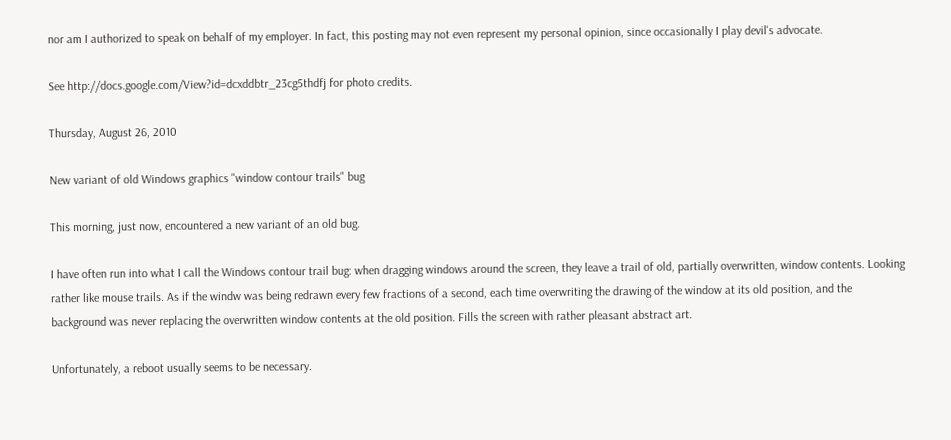nor am I authorized to speak on behalf of my employer. In fact, this posting may not even represent my personal opinion, since occasionally I play devil's advocate.

See http://docs.google.com/View?id=dcxddbtr_23cg5thdfj for photo credits.

Thursday, August 26, 2010

New variant of old Windows graphics "window contour trails" bug

This morning, just now, encountered a new variant of an old bug.

I have often run into what I call the Windows contour trail bug: when dragging windows around the screen, they leave a trail of old, partially overwritten, window contents. Looking rather like mouse trails. As if the windw was being redrawn every few fractions of a second, each time overwriting the drawing of the window at its old position, and the background was never replacing the overwritten window contents at the old position. Fills the screen with rather pleasant abstract art.

Unfortunately, a reboot usually seems to be necessary.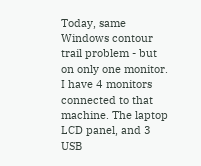Today, same Windows contour trail problem - but on only one monitor. I have 4 monitors connected to that machine. The laptop LCD panel, and 3 USB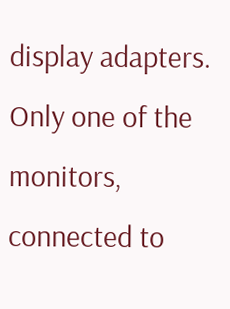display adapters. Only one of the monitors, connected to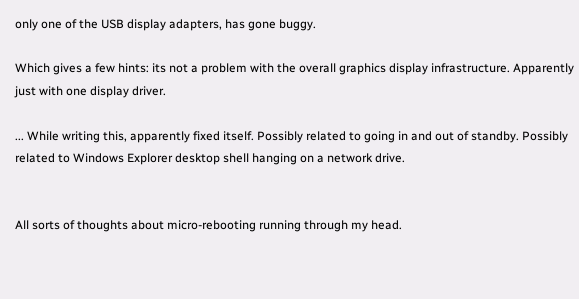only one of the USB display adapters, has gone buggy.

Which gives a few hints: its not a problem with the overall graphics display infrastructure. Apparently just with one display driver.

... While writing this, apparently fixed itself. Possibly related to going in and out of standby. Possibly related to Windows Explorer desktop shell hanging on a network drive.


All sorts of thoughts about micro-rebooting running through my head.